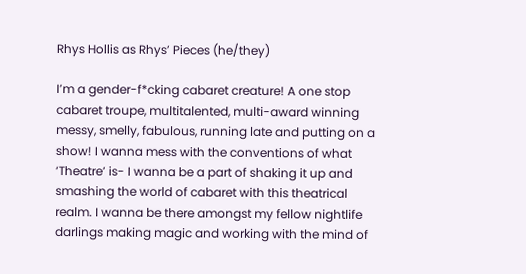Rhys Hollis as Rhys’ Pieces (he/they)

I’m a gender-f*cking cabaret creature! A one stop cabaret troupe, multitalented, multi-award winning messy, smelly, fabulous, running late and putting on a show! I wanna mess with the conventions of what ‘Theatre’ is- I wanna be a part of shaking it up and smashing the world of cabaret with this theatrical realm. I wanna be there amongst my fellow nightlife darlings making magic and working with the mind of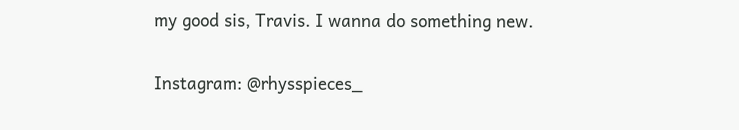my good sis, Travis. I wanna do something new.

Instagram: @rhysspieces_